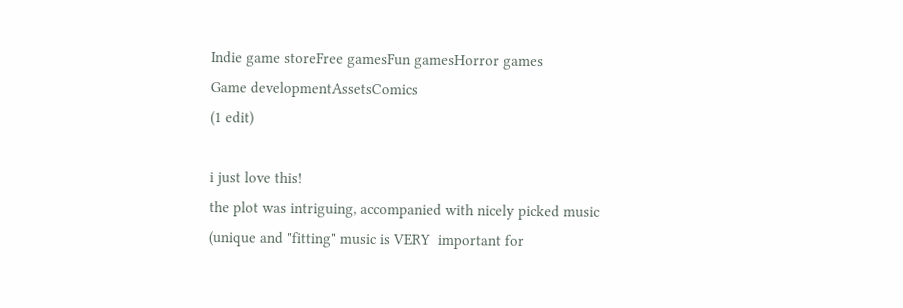Indie game storeFree gamesFun gamesHorror games
Game developmentAssetsComics
(1 edit)

i just love this!
the plot was intriguing, accompanied with nicely picked music (unique and "fitting" music is VERY  important for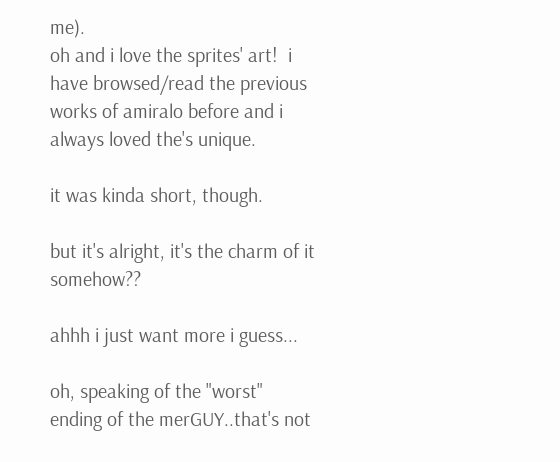me).
oh and i love the sprites' art!  i have browsed/read the previous works of amiralo before and i always loved the's unique.

it was kinda short, though.

but it's alright, it's the charm of it somehow??

ahhh i just want more i guess...

oh, speaking of the "worst" ending of the merGUY..that's not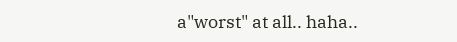a"worst" at all.. haha..